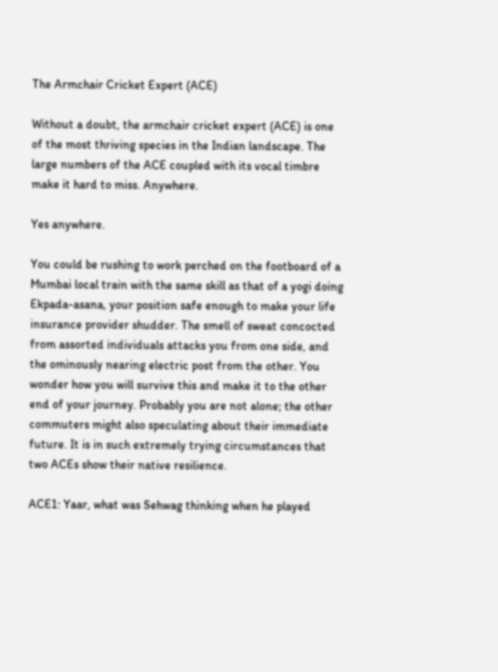The Armchair Cricket Expert (ACE)

Without a doubt, the armchair cricket expert (ACE) is one of the most thriving species in the Indian landscape. The large numbers of the ACE coupled with its vocal timbre make it hard to miss. Anywhere.

Yes anywhere.

You could be rushing to work perched on the footboard of a Mumbai local train with the same skill as that of a yogi doing Ekpada-asana, your position safe enough to make your life insurance provider shudder. The smell of sweat concocted from assorted individuals attacks you from one side, and the ominously nearing electric post from the other. You wonder how you will survive this and make it to the other end of your journey. Probably you are not alone; the other commuters might also speculating about their immediate future. It is in such extremely trying circumstances that two ACEs show their native resilience.

ACE1: Yaar, what was Sehwag thinking when he played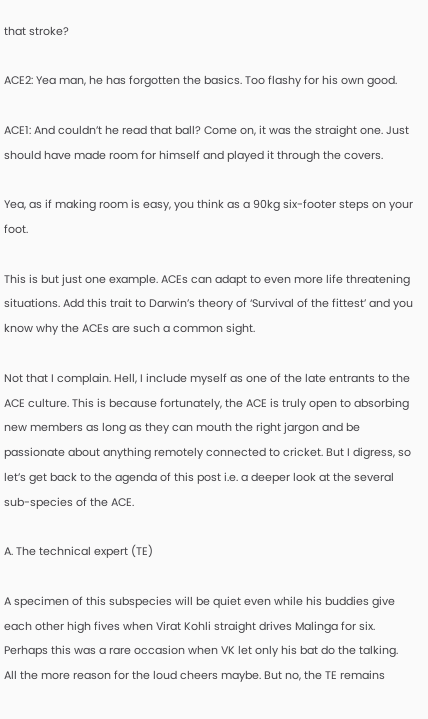that stroke?

ACE2: Yea man, he has forgotten the basics. Too flashy for his own good.

ACE1: And couldn’t he read that ball? Come on, it was the straight one. Just should have made room for himself and played it through the covers.

Yea, as if making room is easy, you think as a 90kg six-footer steps on your foot.

This is but just one example. ACEs can adapt to even more life threatening situations. Add this trait to Darwin’s theory of ‘Survival of the fittest’ and you know why the ACEs are such a common sight.

Not that I complain. Hell, I include myself as one of the late entrants to the ACE culture. This is because fortunately, the ACE is truly open to absorbing new members as long as they can mouth the right jargon and be passionate about anything remotely connected to cricket. But I digress, so let’s get back to the agenda of this post i.e. a deeper look at the several sub-species of the ACE.

A. The technical expert (TE)

A specimen of this subspecies will be quiet even while his buddies give each other high fives when Virat Kohli straight drives Malinga for six. Perhaps this was a rare occasion when VK let only his bat do the talking. All the more reason for the loud cheers maybe. But no, the TE remains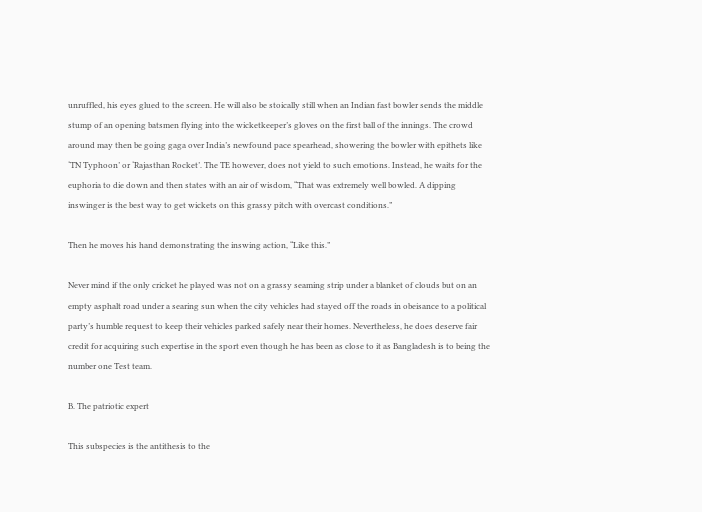unruffled, his eyes glued to the screen. He will also be stoically still when an Indian fast bowler sends the middle stump of an opening batsmen flying into the wicketkeeper’s gloves on the first ball of the innings. The crowd around may then be going gaga over India’s newfound pace spearhead, showering the bowler with epithets like ‘TN Typhoon’ or ‘Rajasthan Rocket’. The TE however, does not yield to such emotions. Instead, he waits for the euphoria to die down and then states with an air of wisdom, “That was extremely well bowled. A dipping inswinger is the best way to get wickets on this grassy pitch with overcast conditions.”

Then he moves his hand demonstrating the inswing action, “Like this.”

Never mind if the only cricket he played was not on a grassy seaming strip under a blanket of clouds but on an empty asphalt road under a searing sun when the city vehicles had stayed off the roads in obeisance to a political party’s humble request to keep their vehicles parked safely near their homes. Nevertheless, he does deserve fair credit for acquiring such expertise in the sport even though he has been as close to it as Bangladesh is to being the number one Test team.

B. The patriotic expert

This subspecies is the antithesis to the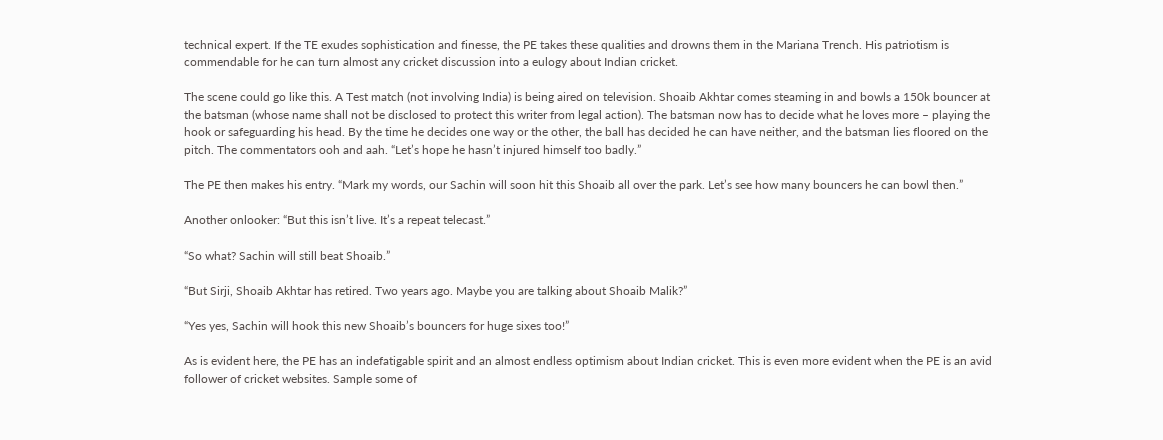technical expert. If the TE exudes sophistication and finesse, the PE takes these qualities and drowns them in the Mariana Trench. His patriotism is commendable for he can turn almost any cricket discussion into a eulogy about Indian cricket.

The scene could go like this. A Test match (not involving India) is being aired on television. Shoaib Akhtar comes steaming in and bowls a 150k bouncer at the batsman (whose name shall not be disclosed to protect this writer from legal action). The batsman now has to decide what he loves more – playing the hook or safeguarding his head. By the time he decides one way or the other, the ball has decided he can have neither, and the batsman lies floored on the pitch. The commentators ooh and aah. “Let’s hope he hasn’t injured himself too badly.”

The PE then makes his entry. “Mark my words, our Sachin will soon hit this Shoaib all over the park. Let’s see how many bouncers he can bowl then.”

Another onlooker: “But this isn’t live. It’s a repeat telecast.”

“So what? Sachin will still beat Shoaib.”

“But Sirji, Shoaib Akhtar has retired. Two years ago. Maybe you are talking about Shoaib Malik?”

“Yes yes, Sachin will hook this new Shoaib’s bouncers for huge sixes too!”

As is evident here, the PE has an indefatigable spirit and an almost endless optimism about Indian cricket. This is even more evident when the PE is an avid follower of cricket websites. Sample some of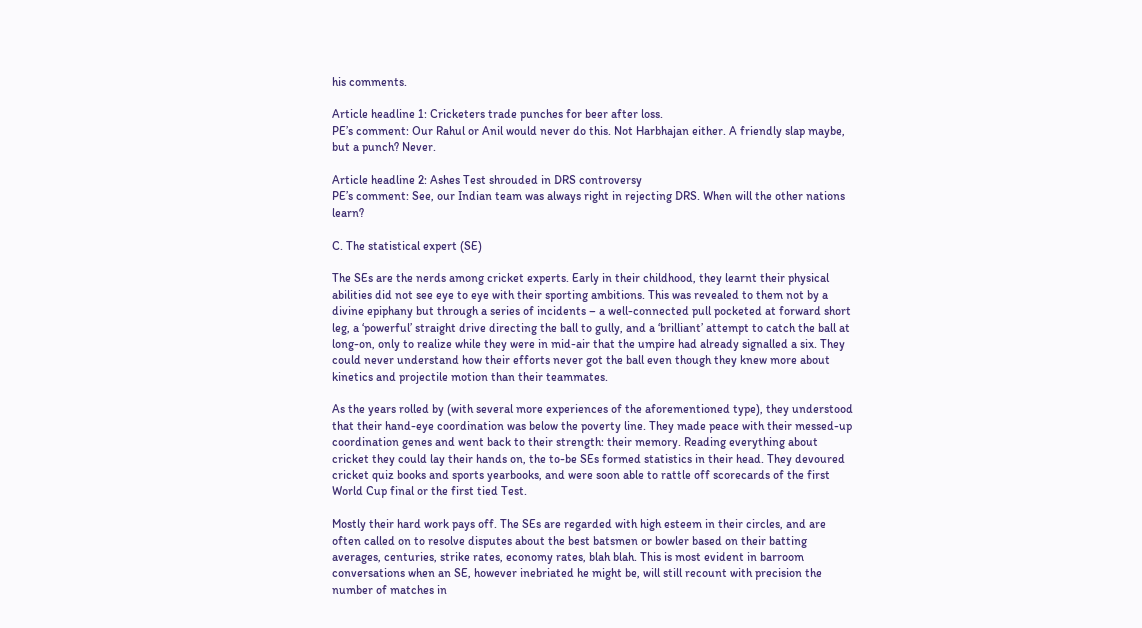his comments.

Article headline 1: Cricketers trade punches for beer after loss.
PE’s comment: Our Rahul or Anil would never do this. Not Harbhajan either. A friendly slap maybe, but a punch? Never.

Article headline 2: Ashes Test shrouded in DRS controversy
PE’s comment: See, our Indian team was always right in rejecting DRS. When will the other nations learn?

C. The statistical expert (SE)

The SEs are the nerds among cricket experts. Early in their childhood, they learnt their physical abilities did not see eye to eye with their sporting ambitions. This was revealed to them not by a divine epiphany but through a series of incidents – a well-connected pull pocketed at forward short leg, a ‘powerful’ straight drive directing the ball to gully, and a ‘brilliant’ attempt to catch the ball at long-on, only to realize while they were in mid-air that the umpire had already signalled a six. They could never understand how their efforts never got the ball even though they knew more about kinetics and projectile motion than their teammates.

As the years rolled by (with several more experiences of the aforementioned type), they understood that their hand-eye coordination was below the poverty line. They made peace with their messed-up coordination genes and went back to their strength: their memory. Reading everything about cricket they could lay their hands on, the to-be SEs formed statistics in their head. They devoured cricket quiz books and sports yearbooks, and were soon able to rattle off scorecards of the first World Cup final or the first tied Test.

Mostly their hard work pays off. The SEs are regarded with high esteem in their circles, and are often called on to resolve disputes about the best batsmen or bowler based on their batting averages, centuries, strike rates, economy rates, blah blah. This is most evident in barroom conversations when an SE, however inebriated he might be, will still recount with precision the number of matches in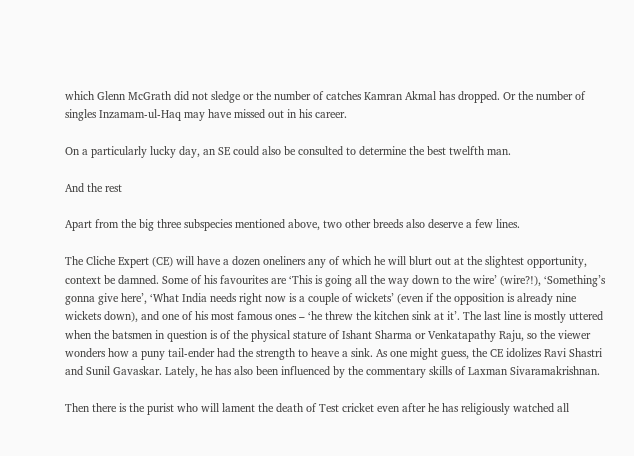which Glenn McGrath did not sledge or the number of catches Kamran Akmal has dropped. Or the number of singles Inzamam-ul-Haq may have missed out in his career.

On a particularly lucky day, an SE could also be consulted to determine the best twelfth man.

And the rest

Apart from the big three subspecies mentioned above, two other breeds also deserve a few lines.

The Cliche Expert (CE) will have a dozen oneliners any of which he will blurt out at the slightest opportunity, context be damned. Some of his favourites are ‘This is going all the way down to the wire’ (wire?!), ‘Something’s gonna give here’, ‘What India needs right now is a couple of wickets’ (even if the opposition is already nine wickets down), and one of his most famous ones – ‘he threw the kitchen sink at it’. The last line is mostly uttered when the batsmen in question is of the physical stature of Ishant Sharma or Venkatapathy Raju, so the viewer wonders how a puny tail-ender had the strength to heave a sink. As one might guess, the CE idolizes Ravi Shastri and Sunil Gavaskar. Lately, he has also been influenced by the commentary skills of Laxman Sivaramakrishnan.

Then there is the purist who will lament the death of Test cricket even after he has religiously watched all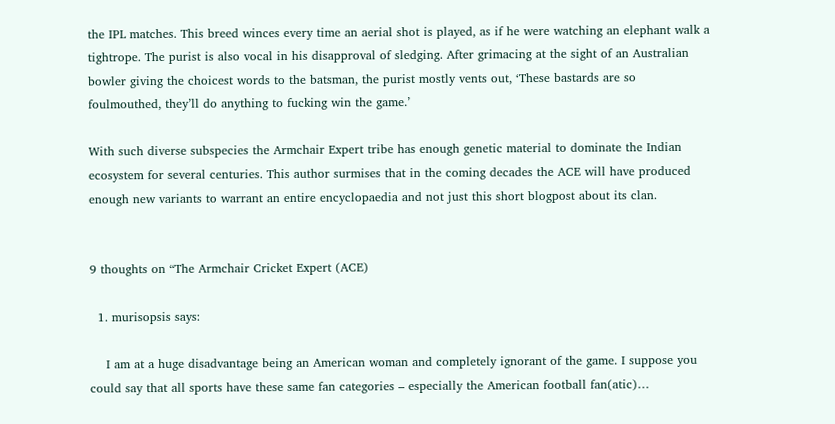the IPL matches. This breed winces every time an aerial shot is played, as if he were watching an elephant walk a tightrope. The purist is also vocal in his disapproval of sledging. After grimacing at the sight of an Australian bowler giving the choicest words to the batsman, the purist mostly vents out, ‘These bastards are so foulmouthed, they’ll do anything to fucking win the game.’

With such diverse subspecies the Armchair Expert tribe has enough genetic material to dominate the Indian ecosystem for several centuries. This author surmises that in the coming decades the ACE will have produced enough new variants to warrant an entire encyclopaedia and not just this short blogpost about its clan.


9 thoughts on “The Armchair Cricket Expert (ACE)

  1. murisopsis says:

    I am at a huge disadvantage being an American woman and completely ignorant of the game. I suppose you could say that all sports have these same fan categories – especially the American football fan(atic)…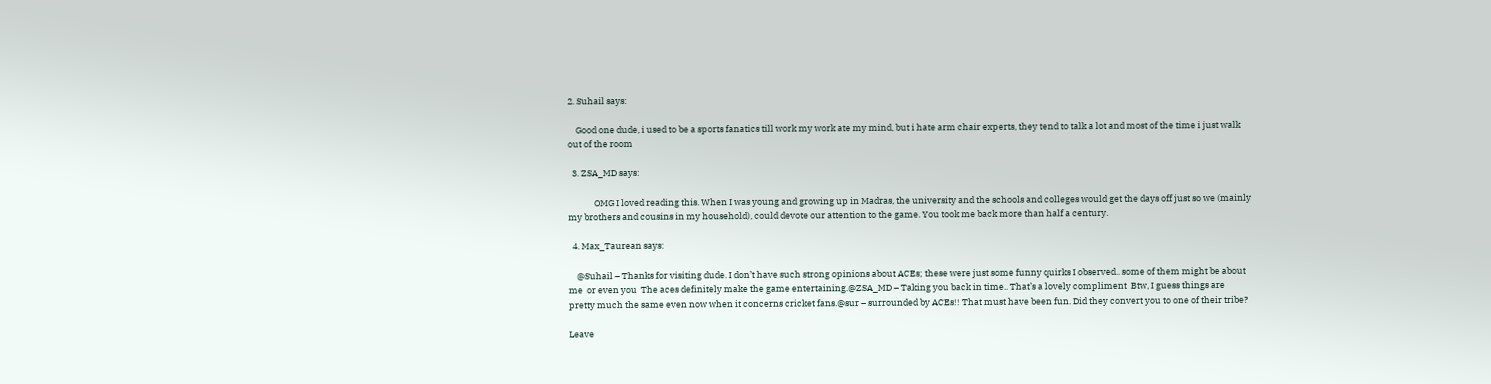2. Suhail says:

    Good one dude, i used to be a sports fanatics till work my work ate my mind, but i hate arm chair experts, they tend to talk a lot and most of the time i just walk out of the room

  3. ZSA_MD says:

             OMG I loved reading this. When I was young and growing up in Madras, the university and the schools and colleges would get the days off just so we (mainly my brothers and cousins in my household), could devote our attention to the game. You took me back more than half a century.

  4. Max_Taurean says:

    @Suhail – Thanks for visiting dude. I don’t have such strong opinions about ACEs; these were just some funny quirks I observed.. some of them might be about me  or even you  The aces definitely make the game entertaining.@ZSA_MD – Taking you back in time.. That’s a lovely compliment  Btw, I guess things are pretty much the same even now when it concerns cricket fans.@sur – surrounded by ACEs!! That must have been fun. Did they convert you to one of their tribe?

Leave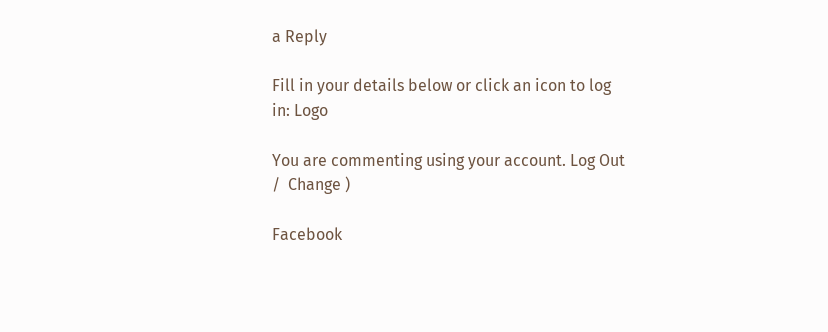a Reply

Fill in your details below or click an icon to log in: Logo

You are commenting using your account. Log Out /  Change )

Facebook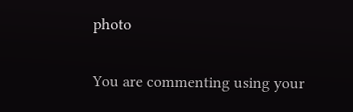photo

You are commenting using your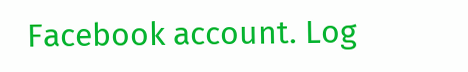Facebook account. Log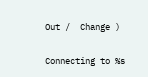Out /  Change )

Connecting to %s